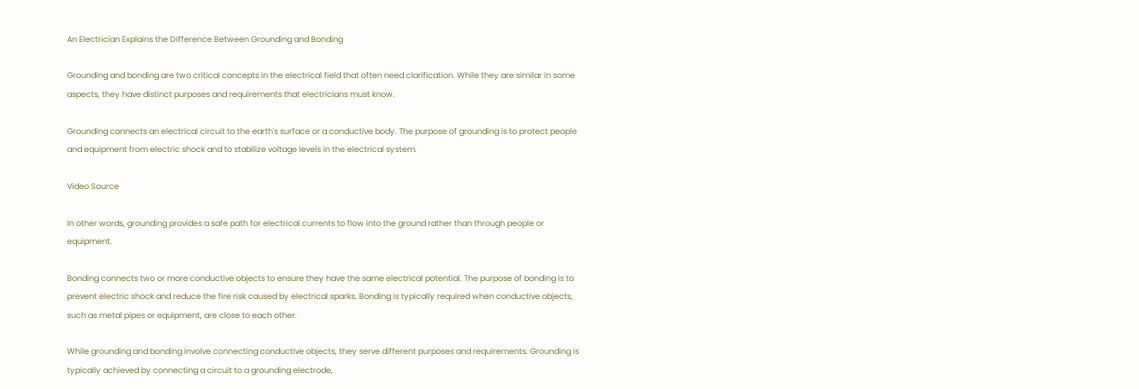An Electrician Explains the Difference Between Grounding and Bonding

Grounding and bonding are two critical concepts in the electrical field that often need clarification. While they are similar in some aspects, they have distinct purposes and requirements that electricians must know.

Grounding connects an electrical circuit to the earth's surface or a conductive body. The purpose of grounding is to protect people and equipment from electric shock and to stabilize voltage levels in the electrical system.

Video Source

In other words, grounding provides a safe path for electrical currents to flow into the ground rather than through people or equipment.

Bonding connects two or more conductive objects to ensure they have the same electrical potential. The purpose of bonding is to prevent electric shock and reduce the fire risk caused by electrical sparks. Bonding is typically required when conductive objects, such as metal pipes or equipment, are close to each other.

While grounding and bonding involve connecting conductive objects, they serve different purposes and requirements. Grounding is typically achieved by connecting a circuit to a grounding electrode,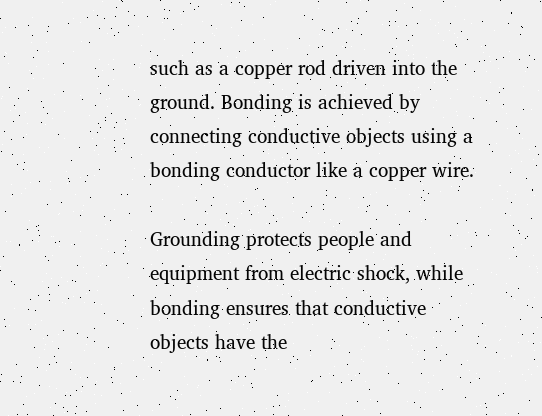such as a copper rod driven into the ground. Bonding is achieved by connecting conductive objects using a bonding conductor like a copper wire.

Grounding protects people and equipment from electric shock, while bonding ensures that conductive objects have the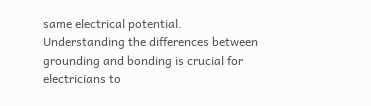same electrical potential. Understanding the differences between grounding and bonding is crucial for electricians to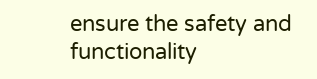ensure the safety and functionality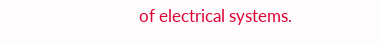of electrical systems.